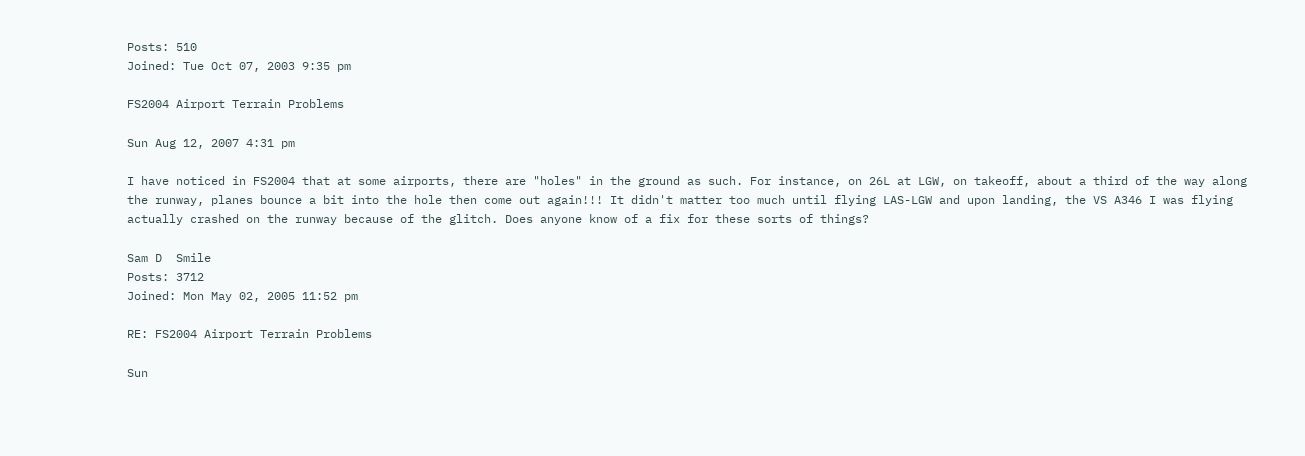Posts: 510
Joined: Tue Oct 07, 2003 9:35 pm

FS2004 Airport Terrain Problems

Sun Aug 12, 2007 4:31 pm

I have noticed in FS2004 that at some airports, there are "holes" in the ground as such. For instance, on 26L at LGW, on takeoff, about a third of the way along the runway, planes bounce a bit into the hole then come out again!!! It didn't matter too much until flying LAS-LGW and upon landing, the VS A346 I was flying actually crashed on the runway because of the glitch. Does anyone know of a fix for these sorts of things?

Sam D  Smile
Posts: 3712
Joined: Mon May 02, 2005 11:52 pm

RE: FS2004 Airport Terrain Problems

Sun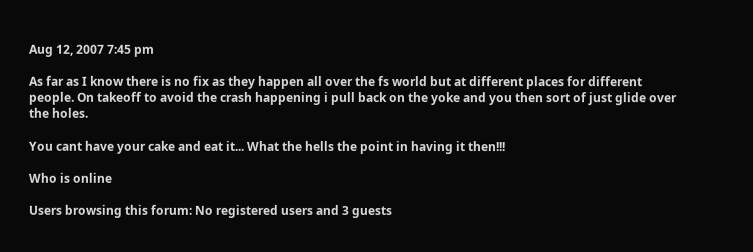Aug 12, 2007 7:45 pm

As far as I know there is no fix as they happen all over the fs world but at different places for different people. On takeoff to avoid the crash happening i pull back on the yoke and you then sort of just glide over the holes.

You cant have your cake and eat it... What the hells the point in having it then!!!

Who is online

Users browsing this forum: No registered users and 3 guests